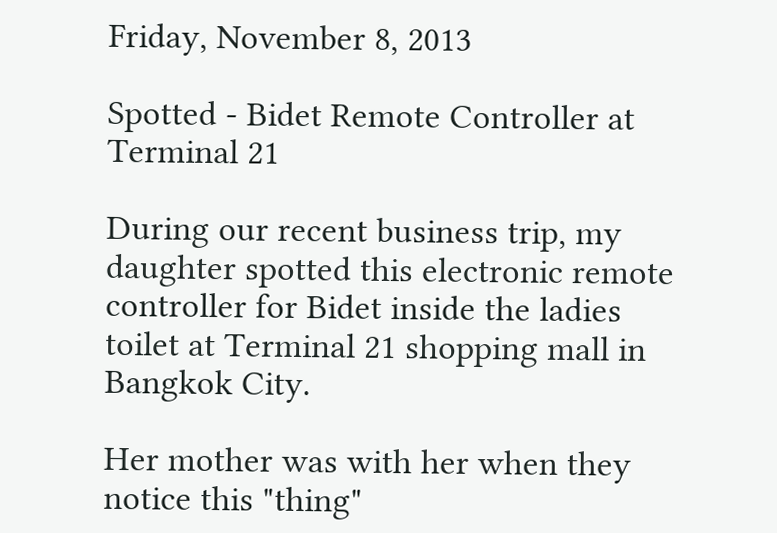Friday, November 8, 2013

Spotted - Bidet Remote Controller at Terminal 21

During our recent business trip, my daughter spotted this electronic remote controller for Bidet inside the ladies toilet at Terminal 21 shopping mall in Bangkok City.

Her mother was with her when they notice this "thing"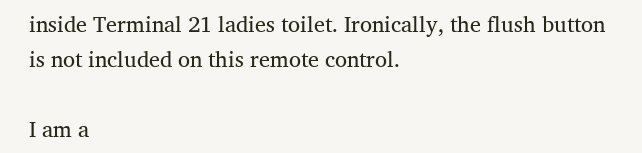inside Terminal 21 ladies toilet. Ironically, the flush button is not included on this remote control.

I am a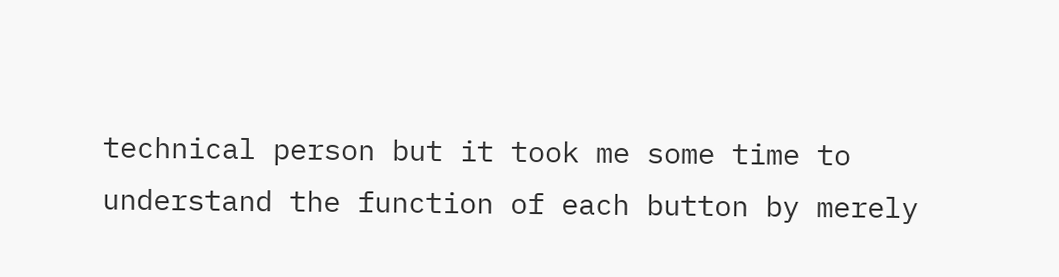technical person but it took me some time to understand the function of each button by merely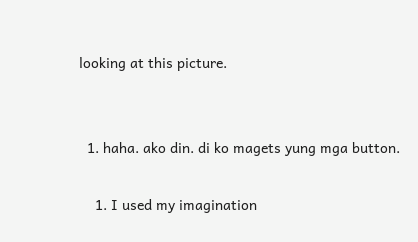looking at this picture.


  1. haha. ako din. di ko magets yung mga button.

    1. I used my imagination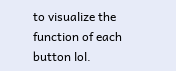to visualize the function of each button lol.